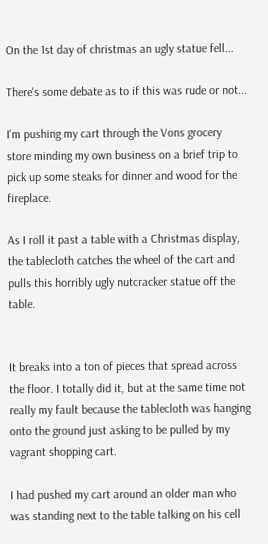On the 1st day of christmas an ugly statue fell...

There's some debate as to if this was rude or not...

I'm pushing my cart through the Vons grocery store minding my own business on a brief trip to pick up some steaks for dinner and wood for the fireplace.

As I roll it past a table with a Christmas display, the tablecloth catches the wheel of the cart and pulls this horribly ugly nutcracker statue off the table.


It breaks into a ton of pieces that spread across the floor. I totally did it, but at the same time not really my fault because the tablecloth was hanging onto the ground just asking to be pulled by my vagrant shopping cart.

I had pushed my cart around an older man who was standing next to the table talking on his cell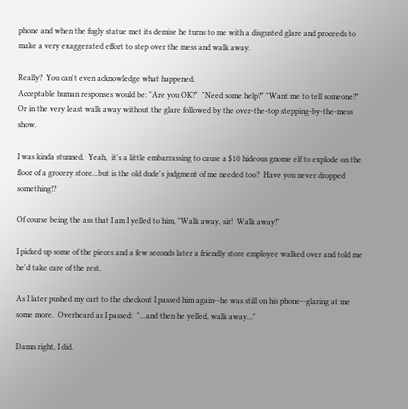phone and when the fugly statue met its demise he turns to me with a disgusted glare and proceeds to make a very exaggerated effort to step over the mess and walk away.

Really?  You can't even acknowledge what happened.
Acceptable human responses would be: "Are you OK?"  "Need some help?" "Want me to tell someone?"
Or in the very least walk away without the glare followed by the over-the-top stepping-by-the-mess show.

I was kinda stunned.  Yeah,  it's a little embarrassing to cause a $10 hideous gnome elf to explode on the floor of a grocery store...but is the old dude's judgment of me needed too?  Have you never dropped something!?

Of course being the ass that I am I yelled to him, "Walk away, sir!  Walk away!"

I picked up some of the pieces and a few seconds later a friendly store employee walked over and told me he'd take care of the rest.

As I later pushed my cart to the checkout I passed him again--he was still on his phone--glaring at me some more.  Overheard as I passed:  "...and then he yelled, walk away..."

Damn right, I did.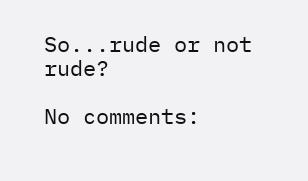So...rude or not rude?

No comments: